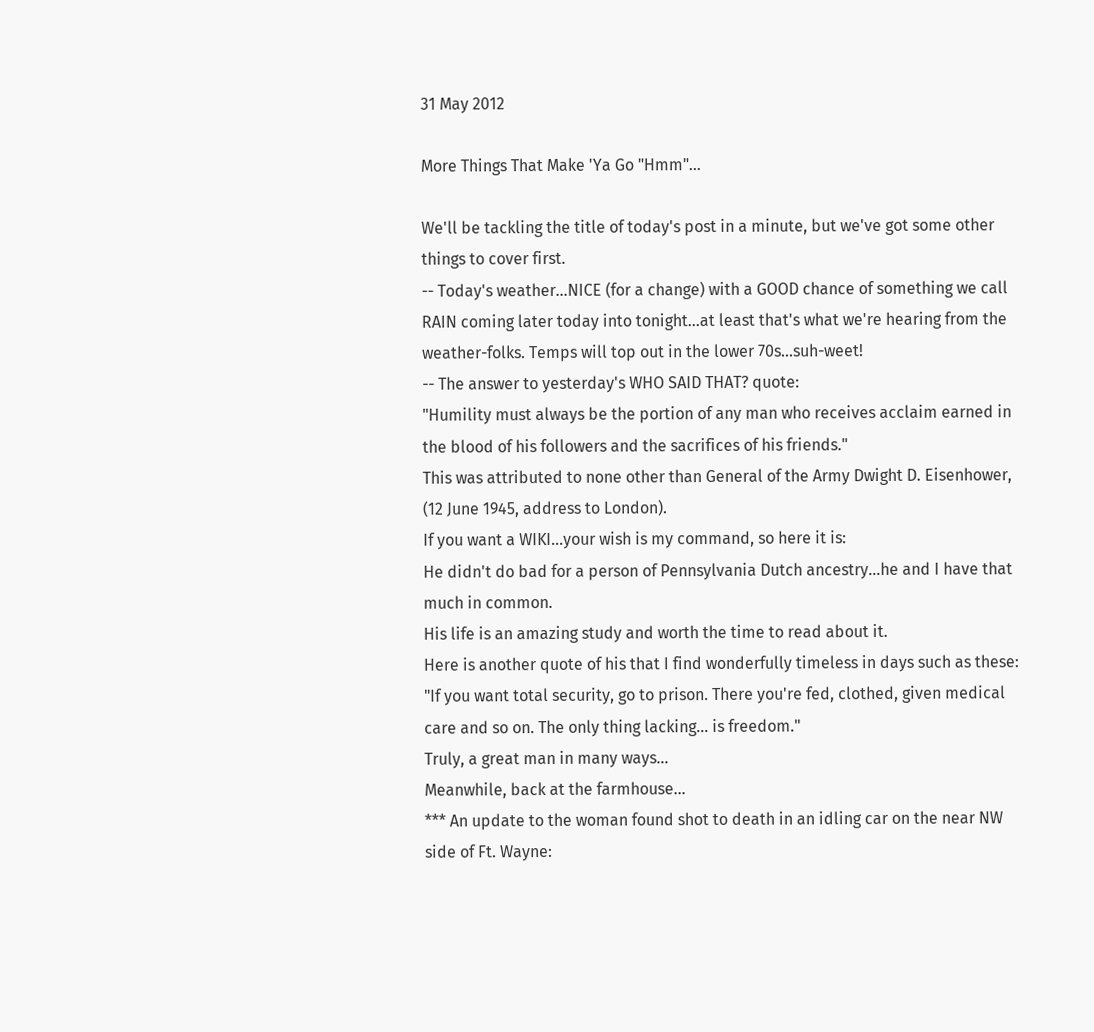31 May 2012

More Things That Make 'Ya Go "Hmm"...

We'll be tackling the title of today's post in a minute, but we've got some other things to cover first.
-- Today's weather...NICE (for a change) with a GOOD chance of something we call RAIN coming later today into tonight...at least that's what we're hearing from the weather-folks. Temps will top out in the lower 70s...suh-weet!
-- The answer to yesterday's WHO SAID THAT? quote:
"Humility must always be the portion of any man who receives acclaim earned in the blood of his followers and the sacrifices of his friends."
This was attributed to none other than General of the Army Dwight D. Eisenhower, (12 June 1945, address to London).
If you want a WIKI...your wish is my command, so here it is:
He didn't do bad for a person of Pennsylvania Dutch ancestry...he and I have that much in common.
His life is an amazing study and worth the time to read about it.
Here is another quote of his that I find wonderfully timeless in days such as these:
"If you want total security, go to prison. There you're fed, clothed, given medical care and so on. The only thing lacking... is freedom."
Truly, a great man in many ways...
Meanwhile, back at the farmhouse...
*** An update to the woman found shot to death in an idling car on the near NW side of Ft. Wayne: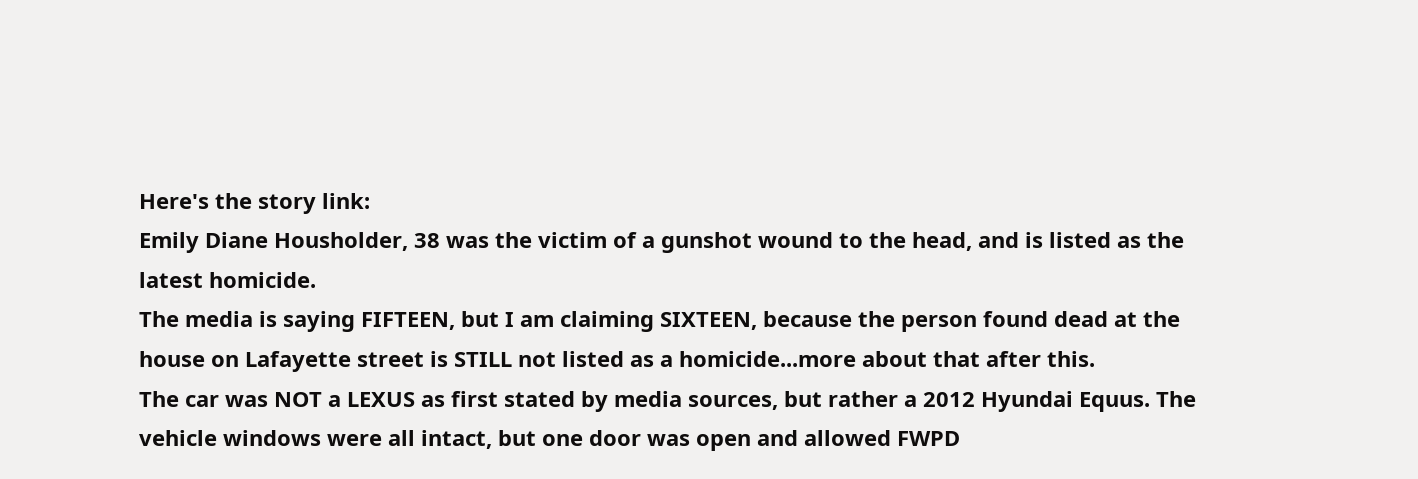Here's the story link:
Emily Diane Housholder, 38 was the victim of a gunshot wound to the head, and is listed as the latest homicide.
The media is saying FIFTEEN, but I am claiming SIXTEEN, because the person found dead at the house on Lafayette street is STILL not listed as a homicide...more about that after this.
The car was NOT a LEXUS as first stated by media sources, but rather a 2012 Hyundai Equus. The vehicle windows were all intact, but one door was open and allowed FWPD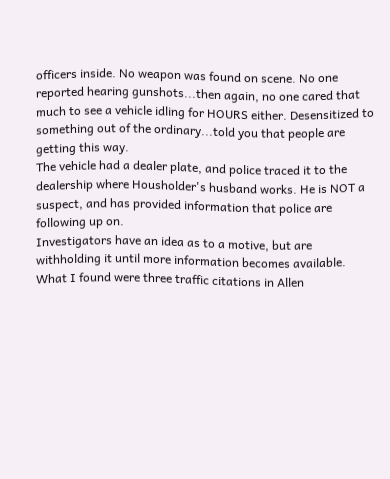officers inside. No weapon was found on scene. No one reported hearing gunshots...then again, no one cared that much to see a vehicle idling for HOURS either. Desensitized to something out of the ordinary...told you that people are getting this way.
The vehicle had a dealer plate, and police traced it to the dealership where Housholder's husband works. He is NOT a suspect, and has provided information that police are following up on.
Investigators have an idea as to a motive, but are withholding it until more information becomes available.
What I found were three traffic citations in Allen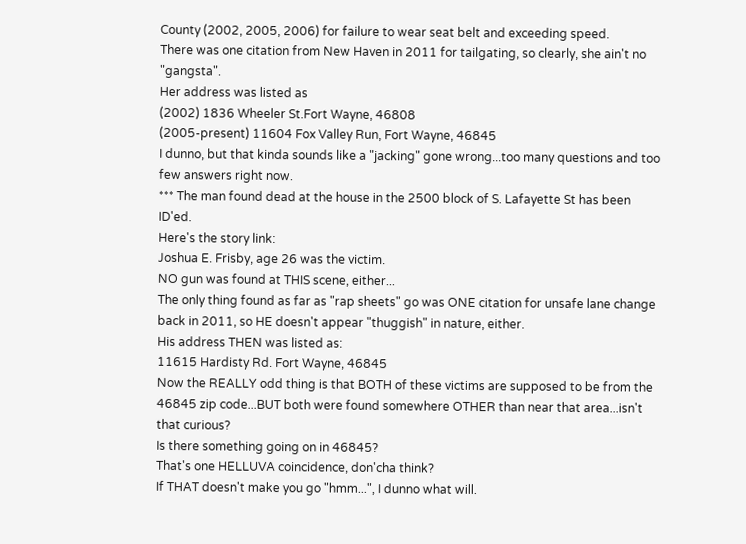County (2002, 2005, 2006) for failure to wear seat belt and exceeding speed.
There was one citation from New Haven in 2011 for tailgating, so clearly, she ain't no "gangsta".
Her address was listed as
(2002) 1836 Wheeler St.Fort Wayne, 46808
(2005-present) 11604 Fox Valley Run, Fort Wayne, 46845
I dunno, but that kinda sounds like a "jacking" gone wrong...too many questions and too few answers right now.
*** The man found dead at the house in the 2500 block of S. Lafayette St has been ID'ed.
Here's the story link:
Joshua E. Frisby, age 26 was the victim.
NO gun was found at THIS scene, either...
The only thing found as far as "rap sheets" go was ONE citation for unsafe lane change back in 2011, so HE doesn't appear "thuggish" in nature, either.
His address THEN was listed as:
11615 Hardisty Rd. Fort Wayne, 46845
Now the REALLY odd thing is that BOTH of these victims are supposed to be from the 46845 zip code...BUT both were found somewhere OTHER than near that area...isn't that curious?
Is there something going on in 46845?
That's one HELLUVA coincidence, don'cha think?
If THAT doesn't make you go "hmm...", I dunno what will.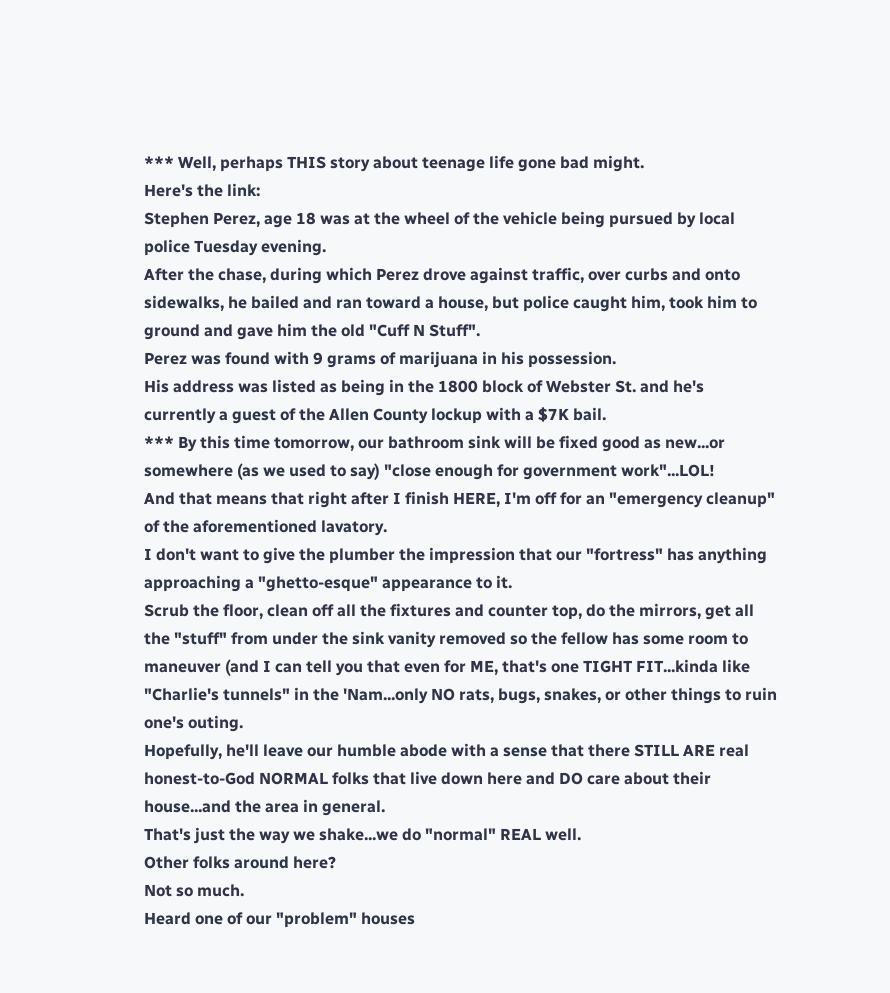*** Well, perhaps THIS story about teenage life gone bad might.
Here's the link:
Stephen Perez, age 18 was at the wheel of the vehicle being pursued by local police Tuesday evening.
After the chase, during which Perez drove against traffic, over curbs and onto sidewalks, he bailed and ran toward a house, but police caught him, took him to ground and gave him the old "Cuff N Stuff".
Perez was found with 9 grams of marijuana in his possession.
His address was listed as being in the 1800 block of Webster St. and he's currently a guest of the Allen County lockup with a $7K bail.
*** By this time tomorrow, our bathroom sink will be fixed good as new...or somewhere (as we used to say) "close enough for government work"...LOL!
And that means that right after I finish HERE, I'm off for an "emergency cleanup" of the aforementioned lavatory.
I don't want to give the plumber the impression that our "fortress" has anything approaching a "ghetto-esque" appearance to it.
Scrub the floor, clean off all the fixtures and counter top, do the mirrors, get all the "stuff" from under the sink vanity removed so the fellow has some room to maneuver (and I can tell you that even for ME, that's one TIGHT FIT...kinda like "Charlie's tunnels" in the 'Nam...only NO rats, bugs, snakes, or other things to ruin one's outing.
Hopefully, he'll leave our humble abode with a sense that there STILL ARE real honest-to-God NORMAL folks that live down here and DO care about their house...and the area in general.
That's just the way we shake...we do "normal" REAL well.
Other folks around here?
Not so much.
Heard one of our "problem" houses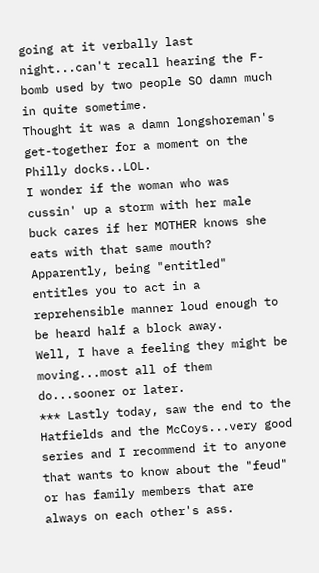going at it verbally last night...can't recall hearing the F-bomb used by two people SO damn much in quite sometime.
Thought it was a damn longshoreman's get-together for a moment on the Philly docks..LOL.
I wonder if the woman who was cussin' up a storm with her male buck cares if her MOTHER knows she eats with that same mouth?
Apparently, being "entitled" entitles you to act in a reprehensible manner loud enough to be heard half a block away.
Well, I have a feeling they might be moving...most all of them do...sooner or later.
*** Lastly today, saw the end to the Hatfields and the McCoys...very good series and I recommend it to anyone that wants to know about the "feud" or has family members that are always on each other's ass.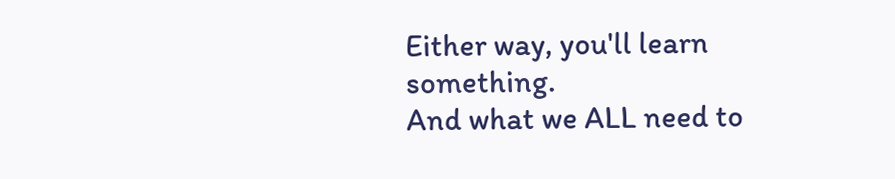Either way, you'll learn something.
And what we ALL need to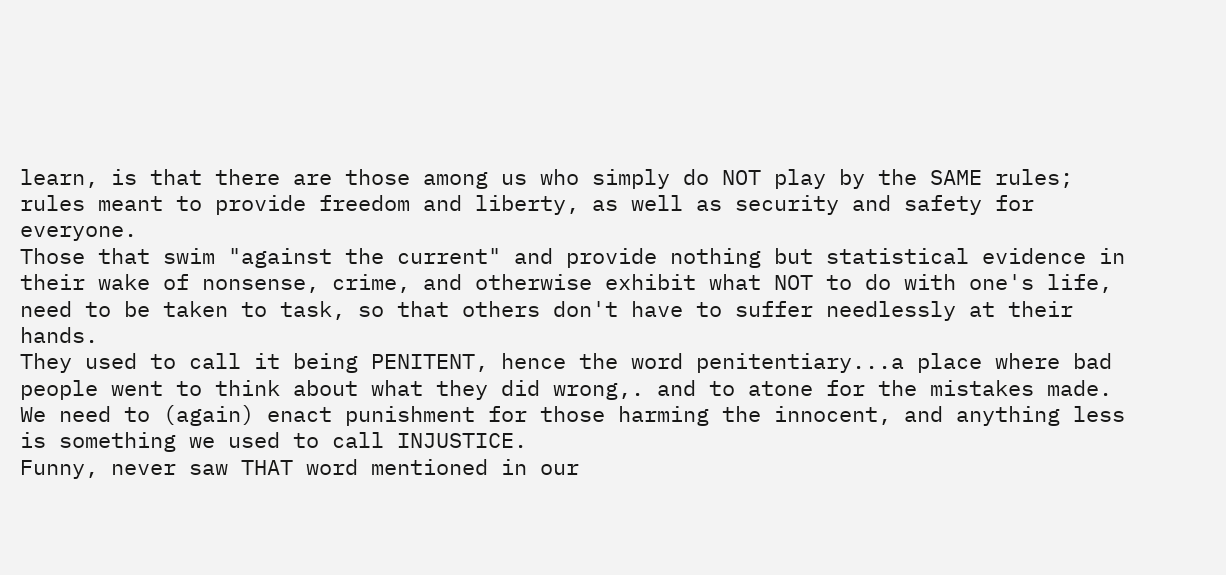learn, is that there are those among us who simply do NOT play by the SAME rules; rules meant to provide freedom and liberty, as well as security and safety for everyone.
Those that swim "against the current" and provide nothing but statistical evidence in their wake of nonsense, crime, and otherwise exhibit what NOT to do with one's life, need to be taken to task, so that others don't have to suffer needlessly at their hands.
They used to call it being PENITENT, hence the word penitentiary...a place where bad people went to think about what they did wrong,. and to atone for the mistakes made.
We need to (again) enact punishment for those harming the innocent, and anything less is something we used to call INJUSTICE.
Funny, never saw THAT word mentioned in our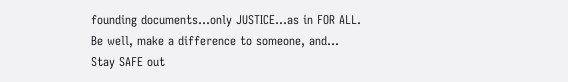founding documents...only JUSTICE...as in FOR ALL.
Be well, make a difference to someone, and...
Stay SAFE out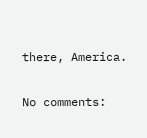there, America.

No comments: